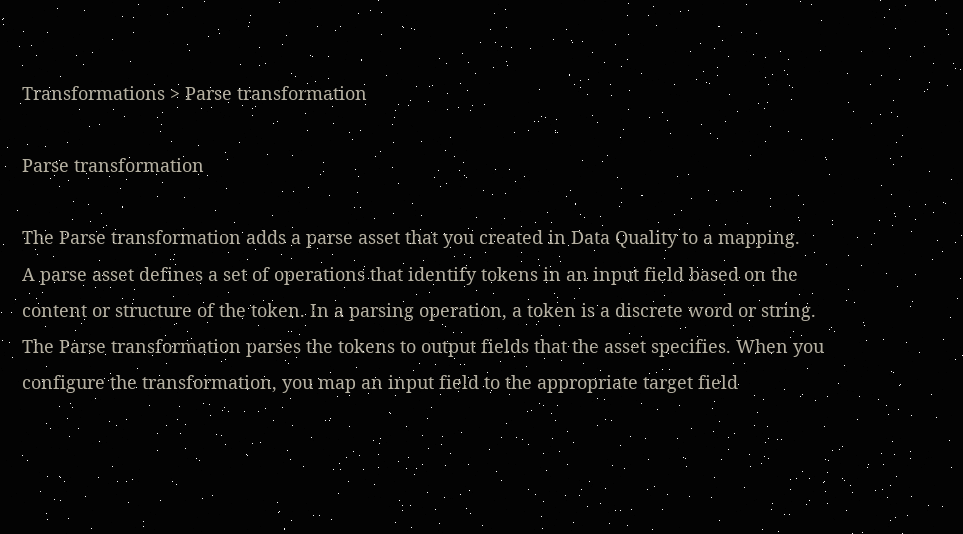Transformations > Parse transformation

Parse transformation

The Parse transformation adds a parse asset that you created in Data Quality to a mapping.
A parse asset defines a set of operations that identify tokens in an input field based on the content or structure of the token. In a parsing operation, a token is a discrete word or string.
The Parse transformation parses the tokens to output fields that the asset specifies. When you configure the transformation, you map an input field to the appropriate target field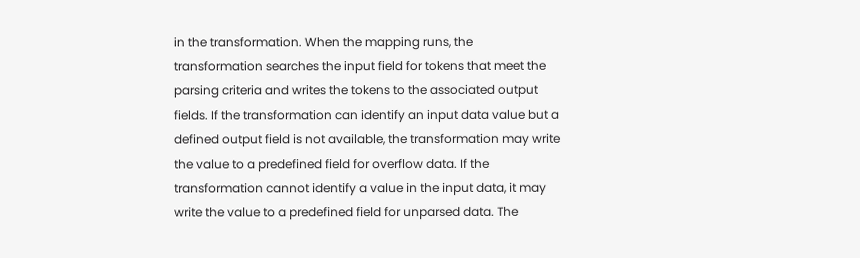in the transformation. When the mapping runs, the transformation searches the input field for tokens that meet the parsing criteria and writes the tokens to the associated output fields. If the transformation can identify an input data value but a defined output field is not available, the transformation may write the value to a predefined field for overflow data. If the transformation cannot identify a value in the input data, it may write the value to a predefined field for unparsed data. The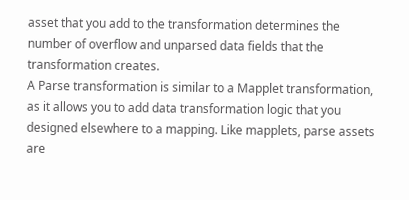asset that you add to the transformation determines the number of overflow and unparsed data fields that the transformation creates.
A Parse transformation is similar to a Mapplet transformation, as it allows you to add data transformation logic that you designed elsewhere to a mapping. Like mapplets, parse assets are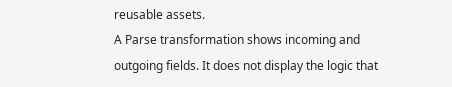reusable assets.
A Parse transformation shows incoming and outgoing fields. It does not display the logic that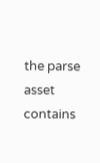the parse asset contains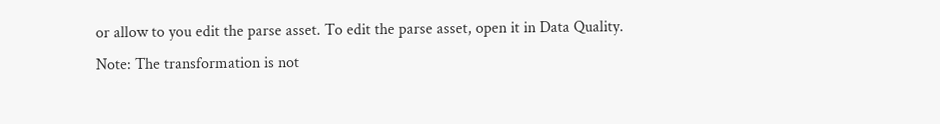or allow to you edit the parse asset. To edit the parse asset, open it in Data Quality.
Note: The transformation is not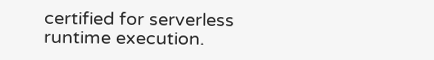certified for serverless runtime execution.